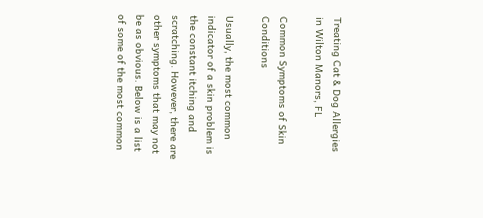Treating Cat & Dog Allergies in Wilton Manors, FL

Common Symptoms of Skin Conditions

Usually, the most common indicator of a skin problem is the constant itching and scratching. However, there are other symptoms that may not be as obvious. Below is a list of some of the most common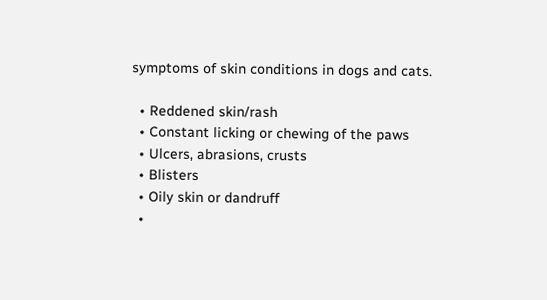symptoms of skin conditions in dogs and cats.

  • Reddened skin/rash
  • Constant licking or chewing of the paws
  • Ulcers, abrasions, crusts
  • Blisters
  • Oily skin or dandruff
  •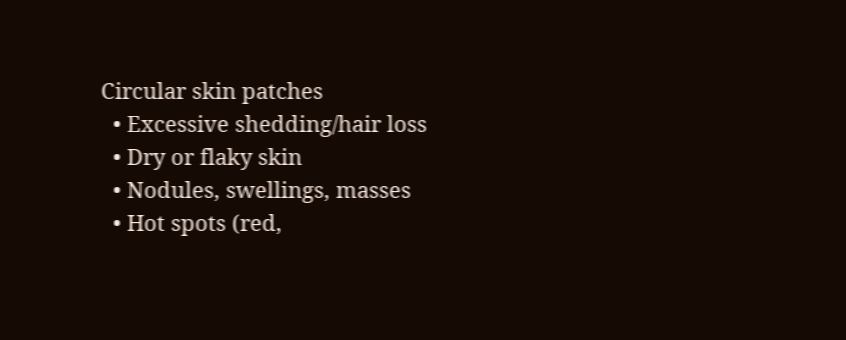Circular skin patches
  • Excessive shedding/hair loss
  • Dry or flaky skin
  • Nodules, swellings, masses
  • Hot spots (red,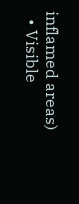inflamed areas)
  • Visible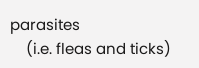parasites
    (i.e. fleas and ticks)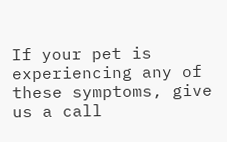If your pet is experiencing any of these symptoms, give us a call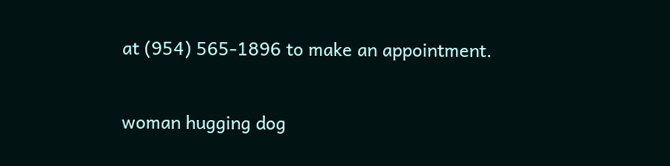at (954) 565-1896 to make an appointment.

woman hugging dog